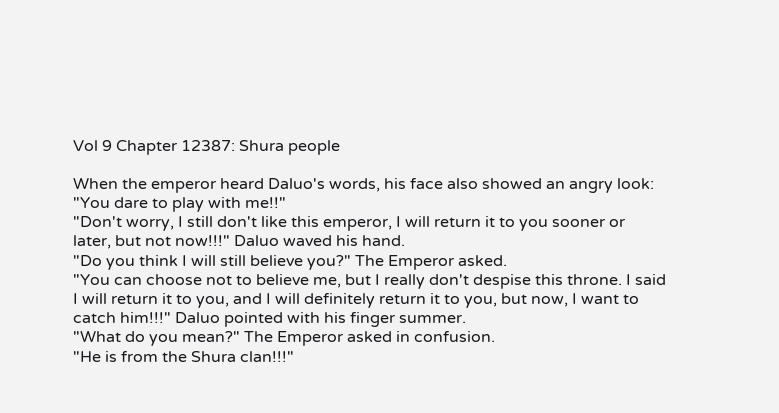Vol 9 Chapter 12387: Shura people

When the emperor heard Daluo's words, his face also showed an angry look: "You dare to play with me!!"
"Don't worry, I still don't like this emperor, I will return it to you sooner or later, but not now!!!" Daluo waved his hand.
"Do you think I will still believe you?" The Emperor asked.
"You can choose not to believe me, but I really don't despise this throne. I said I will return it to you, and I will definitely return it to you, but now, I want to catch him!!!" Daluo pointed with his finger summer.
"What do you mean?" The Emperor asked in confusion.
"He is from the Shura clan!!!"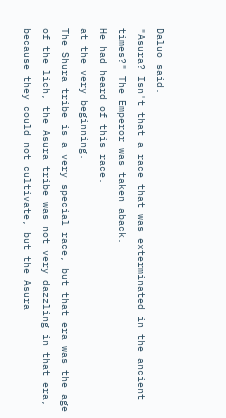Daluo said.
"Asura? Isn't that a race that was exterminated in the ancient times?" The Emperor was taken aback.
He had heard of this race.
at the very beginning.
The Shura tribe is a very special race, but that era was the age of the lich, the Asura tribe was not very dazzling in that era, because they could not cultivate, but the Asura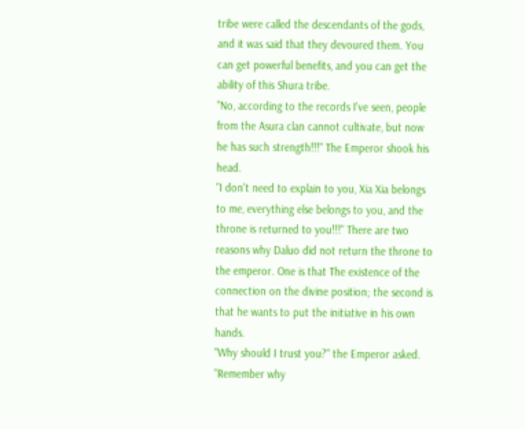tribe were called the descendants of the gods, and it was said that they devoured them. You can get powerful benefits, and you can get the ability of this Shura tribe.
"No, according to the records I've seen, people from the Asura clan cannot cultivate, but now he has such strength!!!" The Emperor shook his head.
"I don't need to explain to you, Xia Xia belongs to me, everything else belongs to you, and the throne is returned to you!!!" There are two reasons why Daluo did not return the throne to the emperor. One is that The existence of the connection on the divine position; the second is that he wants to put the initiative in his own hands.
"Why should I trust you?" the Emperor asked.
"Remember why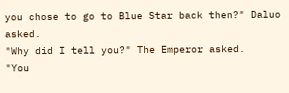you chose to go to Blue Star back then?" Daluo asked.
"Why did I tell you?" The Emperor asked.
"You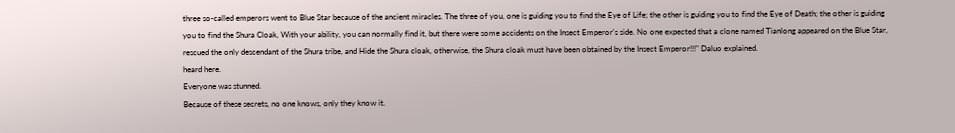three so-called emperors went to Blue Star because of the ancient miracles. The three of you, one is guiding you to find the Eye of Life; the other is guiding you to find the Eye of Death; the other is guiding you to find the Shura Cloak, With your ability, you can normally find it, but there were some accidents on the Insect Emperor's side. No one expected that a clone named Tianlong appeared on the Blue Star, rescued the only descendant of the Shura tribe, and Hide the Shura cloak, otherwise, the Shura cloak must have been obtained by the Insect Emperor!!!" Daluo explained.
heard here.
Everyone was stunned.
Because of these secrets, no one knows, only they know it.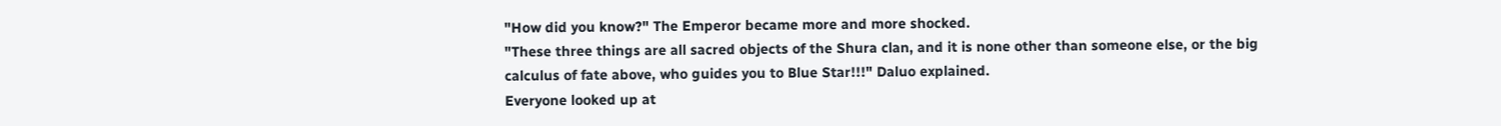"How did you know?" The Emperor became more and more shocked.
"These three things are all sacred objects of the Shura clan, and it is none other than someone else, or the big calculus of fate above, who guides you to Blue Star!!!" Daluo explained.
Everyone looked up at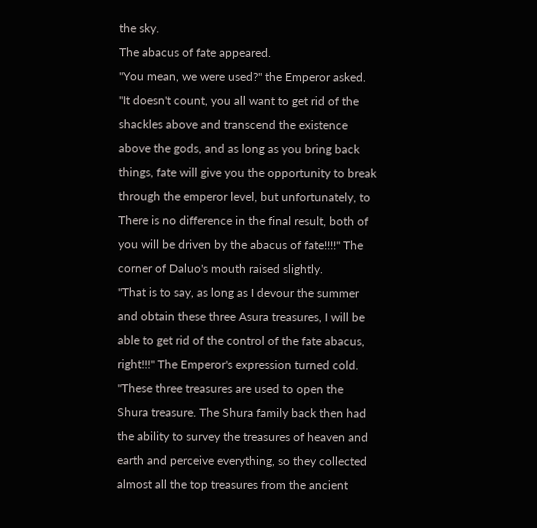the sky.
The abacus of fate appeared.
"You mean, we were used?" the Emperor asked.
"It doesn't count, you all want to get rid of the shackles above and transcend the existence above the gods, and as long as you bring back things, fate will give you the opportunity to break through the emperor level, but unfortunately, to There is no difference in the final result, both of you will be driven by the abacus of fate!!!!" The corner of Daluo's mouth raised slightly.
"That is to say, as long as I devour the summer and obtain these three Asura treasures, I will be able to get rid of the control of the fate abacus, right!!!" The Emperor's expression turned cold.
"These three treasures are used to open the Shura treasure. The Shura family back then had the ability to survey the treasures of heaven and earth and perceive everything, so they collected almost all the top treasures from the ancient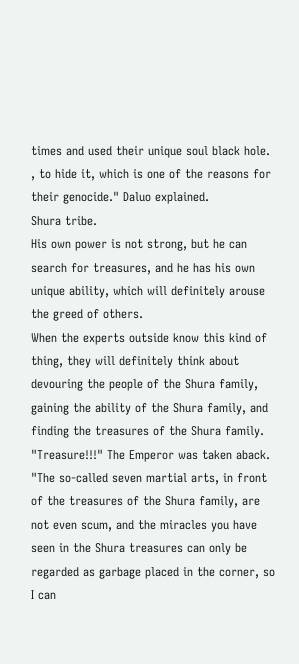times and used their unique soul black hole. , to hide it, which is one of the reasons for their genocide." Daluo explained.
Shura tribe.
His own power is not strong, but he can search for treasures, and he has his own unique ability, which will definitely arouse the greed of others.
When the experts outside know this kind of thing, they will definitely think about devouring the people of the Shura family, gaining the ability of the Shura family, and finding the treasures of the Shura family.
"Treasure!!!" The Emperor was taken aback.
"The so-called seven martial arts, in front of the treasures of the Shura family, are not even scum, and the miracles you have seen in the Shura treasures can only be regarded as garbage placed in the corner, so I can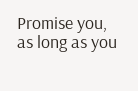Promise you, as long as you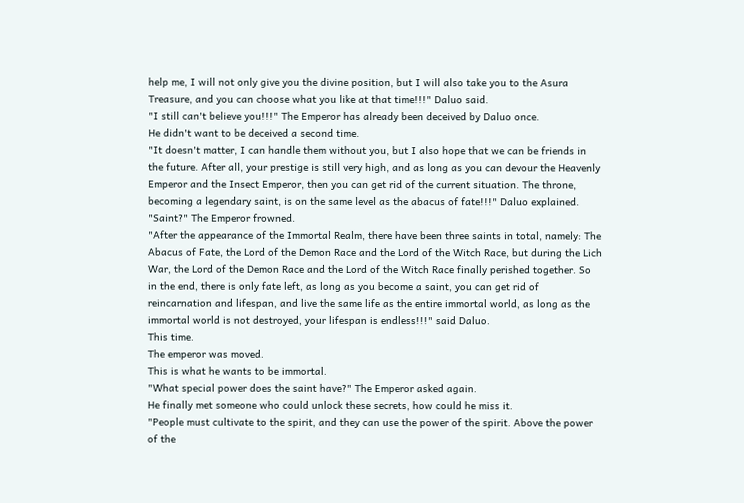help me, I will not only give you the divine position, but I will also take you to the Asura Treasure, and you can choose what you like at that time!!!" Daluo said.
"I still can't believe you!!!" The Emperor has already been deceived by Daluo once.
He didn't want to be deceived a second time.
"It doesn't matter, I can handle them without you, but I also hope that we can be friends in the future. After all, your prestige is still very high, and as long as you can devour the Heavenly Emperor and the Insect Emperor, then you can get rid of the current situation. The throne, becoming a legendary saint, is on the same level as the abacus of fate!!!" Daluo explained.
"Saint?" The Emperor frowned.
"After the appearance of the Immortal Realm, there have been three saints in total, namely: The Abacus of Fate, the Lord of the Demon Race and the Lord of the Witch Race, but during the Lich War, the Lord of the Demon Race and the Lord of the Witch Race finally perished together. So in the end, there is only fate left, as long as you become a saint, you can get rid of reincarnation and lifespan, and live the same life as the entire immortal world, as long as the immortal world is not destroyed, your lifespan is endless!!!" said Daluo.
This time.
The emperor was moved.
This is what he wants to be immortal.
"What special power does the saint have?" The Emperor asked again.
He finally met someone who could unlock these secrets, how could he miss it.
"People must cultivate to the spirit, and they can use the power of the spirit. Above the power of the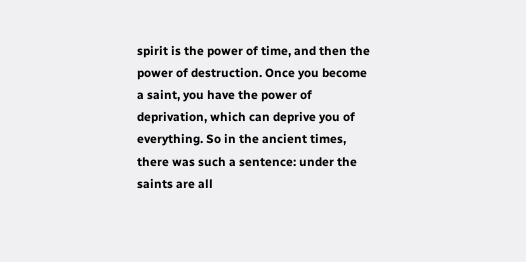spirit is the power of time, and then the power of destruction. Once you become a saint, you have the power of deprivation, which can deprive you of everything. So in the ancient times, there was such a sentence: under the saints are all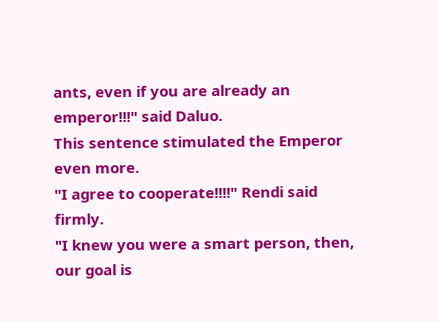ants, even if you are already an emperor!!!" said Daluo.
This sentence stimulated the Emperor even more.
"I agree to cooperate!!!!" Rendi said firmly.
"I knew you were a smart person, then, our goal is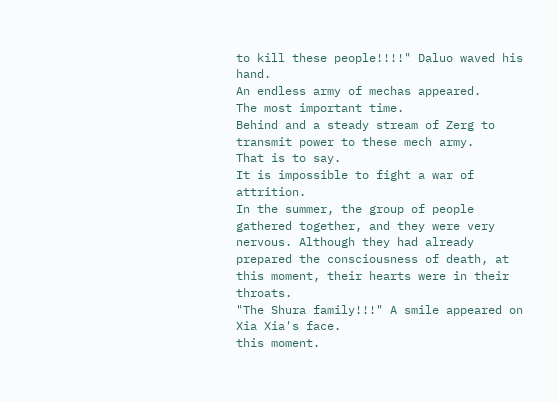to kill these people!!!!" Daluo waved his hand.
An endless army of mechas appeared.
The most important time.
Behind and a steady stream of Zerg to transmit power to these mech army.
That is to say.
It is impossible to fight a war of attrition.
In the summer, the group of people gathered together, and they were very nervous. Although they had already prepared the consciousness of death, at this moment, their hearts were in their throats.
"The Shura family!!!" A smile appeared on Xia Xia's face.
this moment.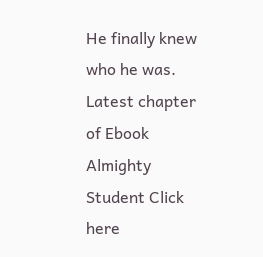He finally knew who he was.
Latest chapter of Ebook Almighty Student Click here